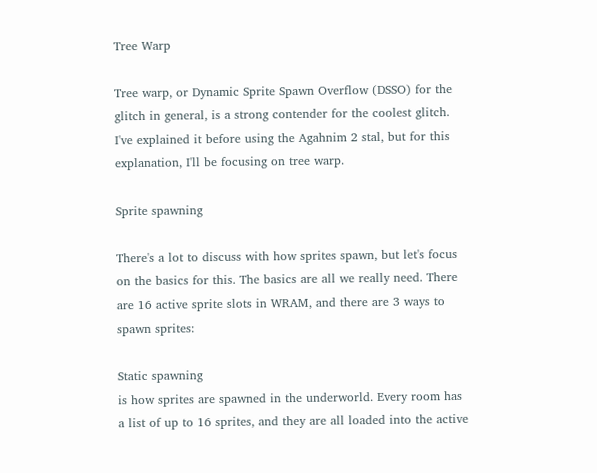Tree Warp

Tree warp, or Dynamic Sprite Spawn Overflow (DSSO) for the glitch in general, is a strong contender for the coolest glitch. I've explained it before using the Agahnim 2 stal, but for this explanation, I'll be focusing on tree warp.

Sprite spawning

There's a lot to discuss with how sprites spawn, but let's focus on the basics for this. The basics are all we really need. There are 16 active sprite slots in WRAM, and there are 3 ways to spawn sprites:

Static spawning
is how sprites are spawned in the underworld. Every room has a list of up to 16 sprites, and they are all loaded into the active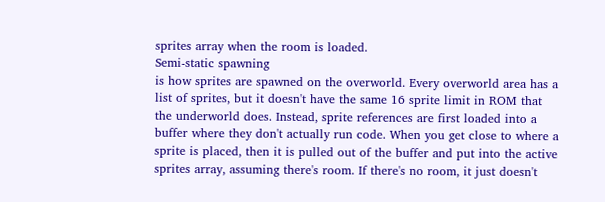sprites array when the room is loaded.
Semi-static spawning
is how sprites are spawned on the overworld. Every overworld area has a list of sprites, but it doesn't have the same 16 sprite limit in ROM that the underworld does. Instead, sprite references are first loaded into a buffer where they don't actually run code. When you get close to where a sprite is placed, then it is pulled out of the buffer and put into the active sprites array, assuming there's room. If there's no room, it just doesn't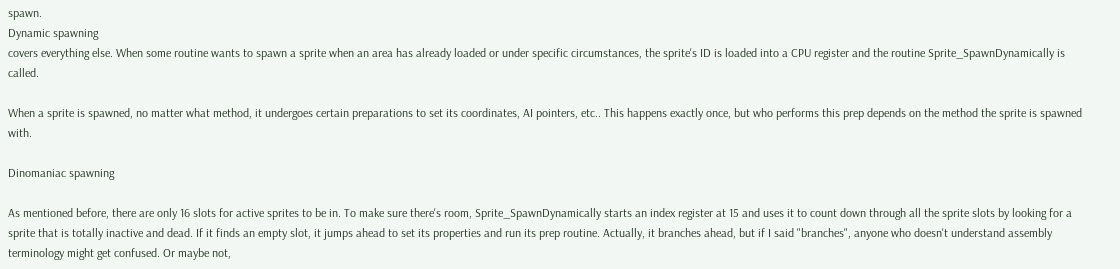spawn.
Dynamic spawning
covers everything else. When some routine wants to spawn a sprite when an area has already loaded or under specific circumstances, the sprite's ID is loaded into a CPU register and the routine Sprite_SpawnDynamically is called.

When a sprite is spawned, no matter what method, it undergoes certain preparations to set its coordinates, AI pointers, etc.. This happens exactly once, but who performs this prep depends on the method the sprite is spawned with.

Dinomaniac spawning

As mentioned before, there are only 16 slots for active sprites to be in. To make sure there's room, Sprite_SpawnDynamically starts an index register at 15 and uses it to count down through all the sprite slots by looking for a sprite that is totally inactive and dead. If it finds an empty slot, it jumps ahead to set its properties and run its prep routine. Actually, it branches ahead, but if I said "branches", anyone who doesn't understand assembly terminology might get confused. Or maybe not,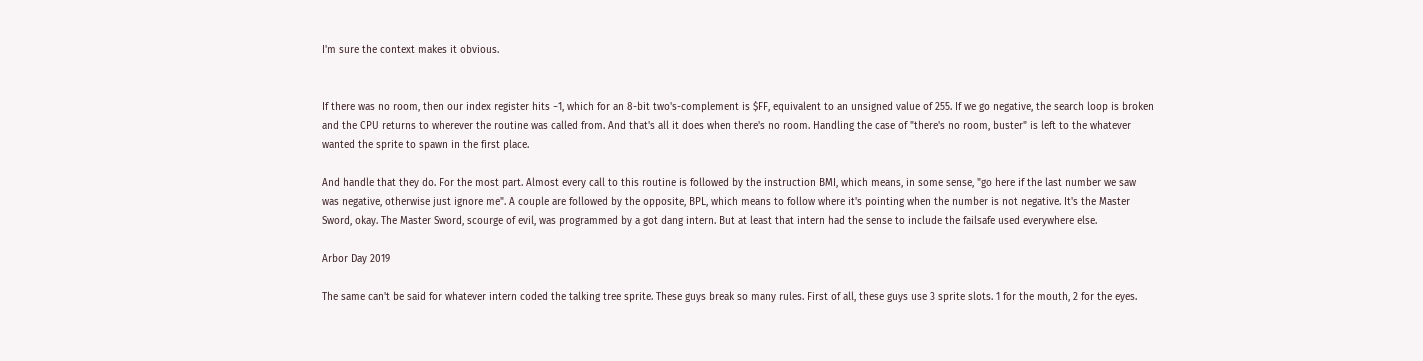I'm sure the context makes it obvious.


If there was no room, then our index register hits −1, which for an 8-bit two's-complement is $FF, equivalent to an unsigned value of 255. If we go negative, the search loop is broken and the CPU returns to wherever the routine was called from. And that's all it does when there's no room. Handling the case of "there's no room, buster" is left to the whatever wanted the sprite to spawn in the first place.

And handle that they do. For the most part. Almost every call to this routine is followed by the instruction BMI, which means, in some sense, "go here if the last number we saw was negative, otherwise just ignore me". A couple are followed by the opposite, BPL, which means to follow where it's pointing when the number is not negative. It's the Master Sword, okay. The Master Sword, scourge of evil, was programmed by a got dang intern. But at least that intern had the sense to include the failsafe used everywhere else.

Arbor Day 2019

The same can't be said for whatever intern coded the talking tree sprite. These guys break so many rules. First of all, these guys use 3 sprite slots. 1 for the mouth, 2 for the eyes.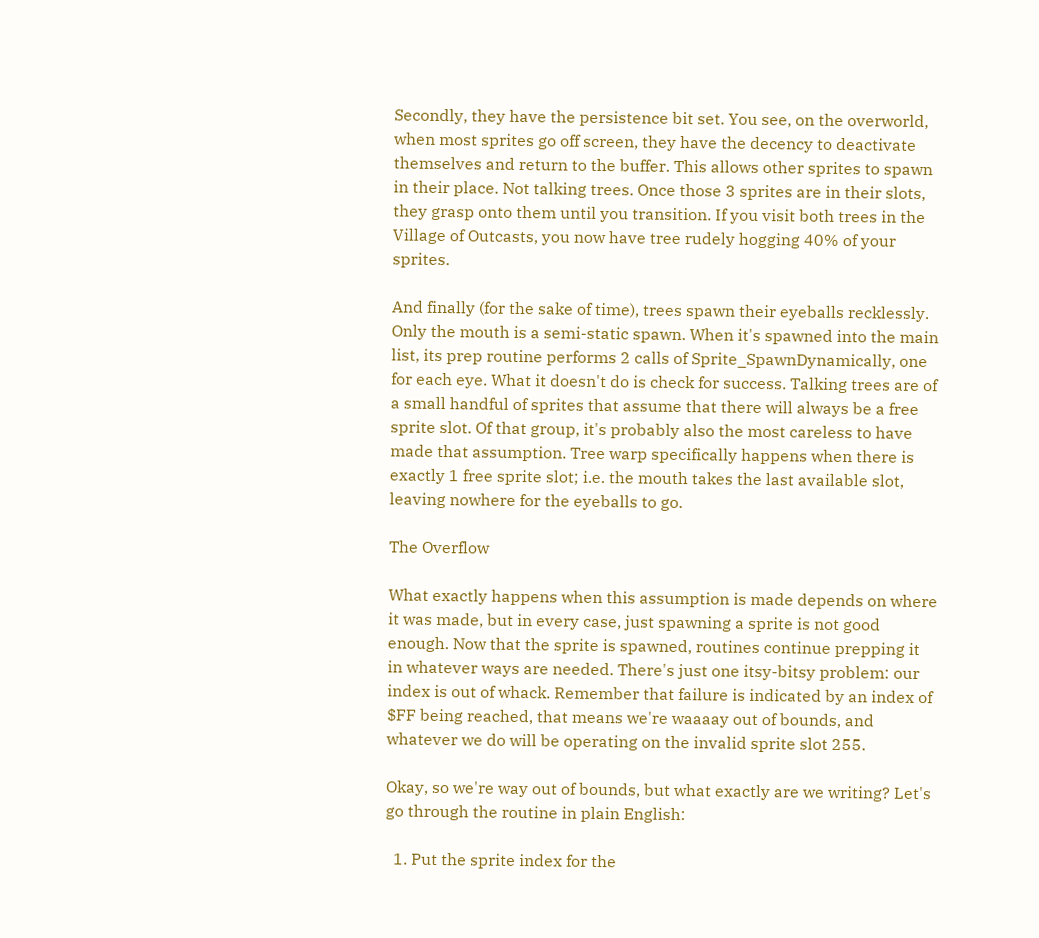Secondly, they have the persistence bit set. You see, on the overworld, when most sprites go off screen, they have the decency to deactivate themselves and return to the buffer. This allows other sprites to spawn in their place. Not talking trees. Once those 3 sprites are in their slots, they grasp onto them until you transition. If you visit both trees in the Village of Outcasts, you now have tree rudely hogging 40% of your sprites.

And finally (for the sake of time), trees spawn their eyeballs recklessly. Only the mouth is a semi-static spawn. When it's spawned into the main list, its prep routine performs 2 calls of Sprite_SpawnDynamically, one for each eye. What it doesn't do is check for success. Talking trees are of a small handful of sprites that assume that there will always be a free sprite slot. Of that group, it's probably also the most careless to have made that assumption. Tree warp specifically happens when there is exactly 1 free sprite slot; i.e. the mouth takes the last available slot, leaving nowhere for the eyeballs to go.

The Overflow

What exactly happens when this assumption is made depends on where it was made, but in every case, just spawning a sprite is not good enough. Now that the sprite is spawned, routines continue prepping it in whatever ways are needed. There's just one itsy-bitsy problem: our index is out of whack. Remember that failure is indicated by an index of $FF being reached, that means we're waaaay out of bounds, and whatever we do will be operating on the invalid sprite slot 255.

Okay, so we're way out of bounds, but what exactly are we writing? Let's go through the routine in plain English:

  1. Put the sprite index for the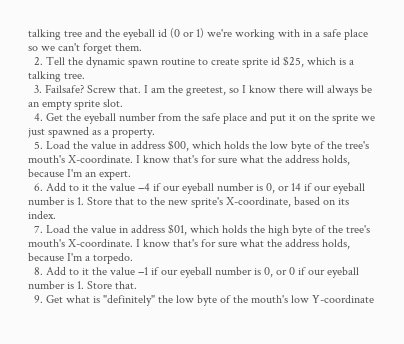talking tree and the eyeball id (0 or 1) we're working with in a safe place so we can't forget them.
  2. Tell the dynamic spawn routine to create sprite id $25, which is a talking tree.
  3. Failsafe? Screw that. I am the greetest, so I know there will always be an empty sprite slot.
  4. Get the eyeball number from the safe place and put it on the sprite we just spawned as a property.
  5. Load the value in address $00, which holds the low byte of the tree's mouth's X-coordinate. I know that's for sure what the address holds, because I'm an expert.
  6. Add to it the value −4 if our eyeball number is 0, or 14 if our eyeball number is 1. Store that to the new sprite's X-coordinate, based on its index.
  7. Load the value in address $01, which holds the high byte of the tree's mouth's X-coordinate. I know that's for sure what the address holds, because I'm a torpedo.
  8. Add to it the value −1 if our eyeball number is 0, or 0 if our eyeball number is 1. Store that.
  9. Get what is "definitely" the low byte of the mouth's low Y-coordinate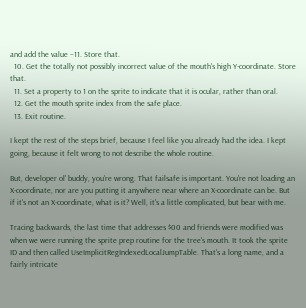and add the value −11. Store that.
  10. Get the totally not possibly incorrect value of the mouth's high Y-coordinate. Store that.
  11. Set a property to 1 on the sprite to indicate that it is ocular, rather than oral.
  12. Get the mouth sprite index from the safe place.
  13. Exit routine.

I kept the rest of the steps brief, because I feel like you already had the idea. I kept going, because it felt wrong to not describe the whole routine.

But, developer ol' buddy, you're wrong. That failsafe is important. You're not loading an X-coordinate, nor are you putting it anywhere near where an X-coordinate can be. But if it's not an X-coordinate, what is it? Well, it's a little complicated, but bear with me.

Tracing backwards, the last time that addresses $00 and friends were modified was when we were running the sprite prep routine for the tree's mouth. It took the sprite ID and then called UseImplicitRegIndexedLocalJumpTable. That's a long name, and a fairly intricate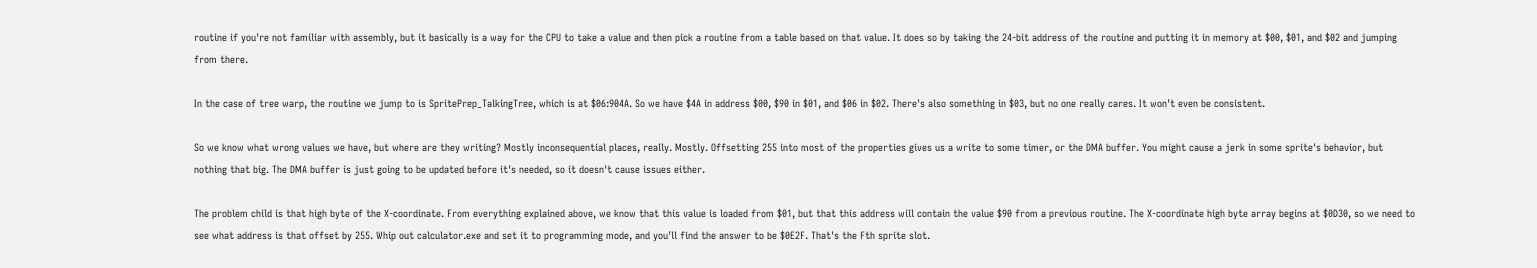routine if you're not familiar with assembly, but it basically is a way for the CPU to take a value and then pick a routine from a table based on that value. It does so by taking the 24-bit address of the routine and putting it in memory at $00, $01, and $02 and jumping from there.

In the case of tree warp, the routine we jump to is SpritePrep_TalkingTree, which is at $06:904A. So we have $4A in address $00, $90 in $01, and $06 in $02. There's also something in $03, but no one really cares. It won't even be consistent.

So we know what wrong values we have, but where are they writing? Mostly inconsequential places, really. Mostly. Offsetting 255 into most of the properties gives us a write to some timer, or the DMA buffer. You might cause a jerk in some sprite's behavior, but nothing that big. The DMA buffer is just going to be updated before it's needed, so it doesn't cause issues either.

The problem child is that high byte of the X-coordinate. From everything explained above, we know that this value is loaded from $01, but that this address will contain the value $90 from a previous routine. The X-coordinate high byte array begins at $0D30, so we need to see what address is that offset by 255. Whip out calculator.exe and set it to programming mode, and you'll find the answer to be $0E2F. That's the Fth sprite slot.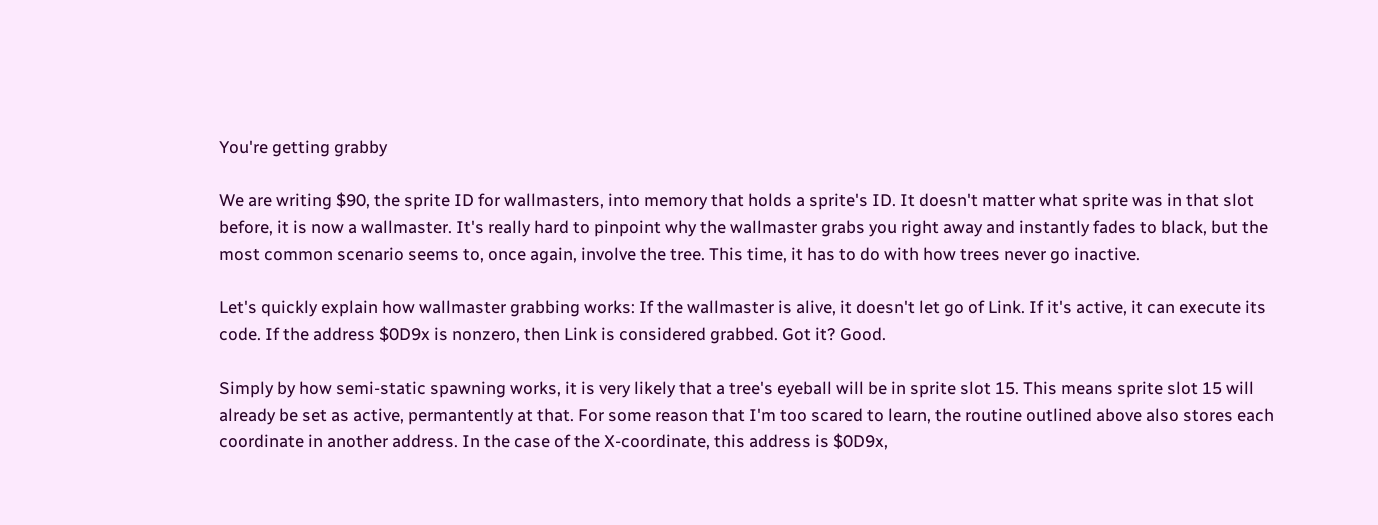You're getting grabby

We are writing $90, the sprite ID for wallmasters, into memory that holds a sprite's ID. It doesn't matter what sprite was in that slot before, it is now a wallmaster. It's really hard to pinpoint why the wallmaster grabs you right away and instantly fades to black, but the most common scenario seems to, once again, involve the tree. This time, it has to do with how trees never go inactive.

Let's quickly explain how wallmaster grabbing works: If the wallmaster is alive, it doesn't let go of Link. If it's active, it can execute its code. If the address $0D9x is nonzero, then Link is considered grabbed. Got it? Good.

Simply by how semi-static spawning works, it is very likely that a tree's eyeball will be in sprite slot 15. This means sprite slot 15 will already be set as active, permantently at that. For some reason that I'm too scared to learn, the routine outlined above also stores each coordinate in another address. In the case of the X-coordinate, this address is $0D9x,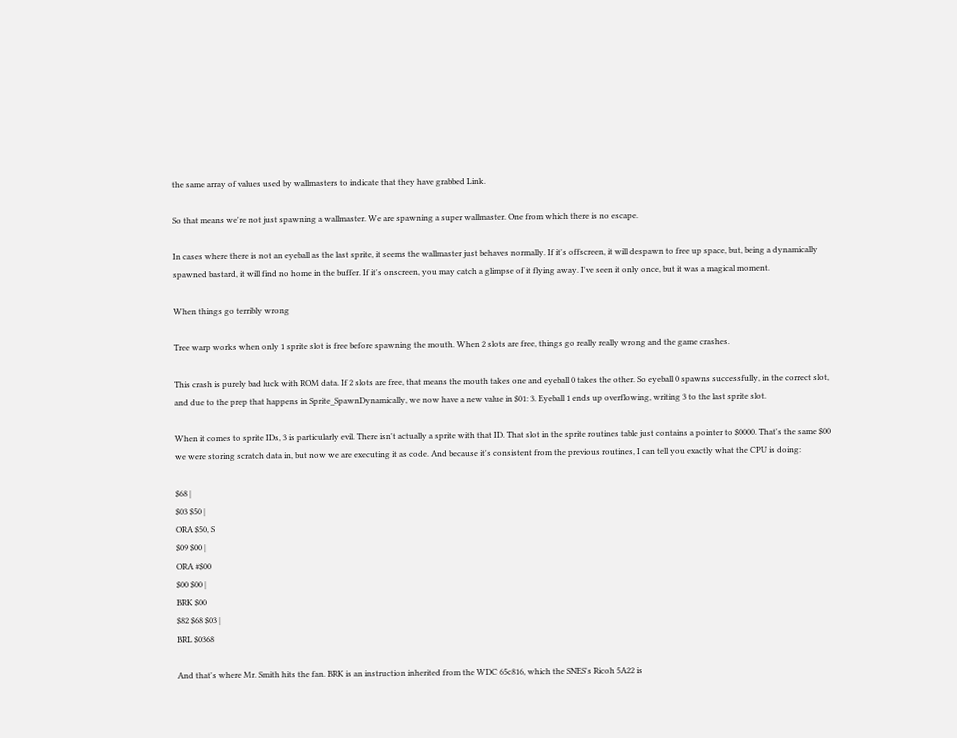the same array of values used by wallmasters to indicate that they have grabbed Link.

So that means we're not just spawning a wallmaster. We are spawning a super wallmaster. One from which there is no escape.

In cases where there is not an eyeball as the last sprite, it seems the wallmaster just behaves normally. If it's offscreen, it will despawn to free up space, but, being a dynamically spawned bastard, it will find no home in the buffer. If it's onscreen, you may catch a glimpse of it flying away. I've seen it only once, but it was a magical moment.

When things go terribly wrong

Tree warp works when only 1 sprite slot is free before spawning the mouth. When 2 slots are free, things go really really wrong and the game crashes.

This crash is purely bad luck with ROM data. If 2 slots are free, that means the mouth takes one and eyeball 0 takes the other. So eyeball 0 spawns successfully, in the correct slot, and due to the prep that happens in Sprite_SpawnDynamically, we now have a new value in $01: 3. Eyeball 1 ends up overflowing, writing 3 to the last sprite slot.

When it comes to sprite IDs, 3 is particularly evil. There isn't actually a sprite with that ID. That slot in the sprite routines table just contains a pointer to $0000. That's the same $00 we were storing scratch data in, but now we are executing it as code. And because it's consistent from the previous routines, I can tell you exactly what the CPU is doing:

$68 |
$03 $50 |
ORA $50, S
$09 $00 |
ORA #$00
$00 $00 |
BRK $00
$82 $68 $03 |
BRL $0368

And that's where Mr. Smith hits the fan. BRK is an instruction inherited from the WDC 65c816, which the SNES's Ricoh 5A22 is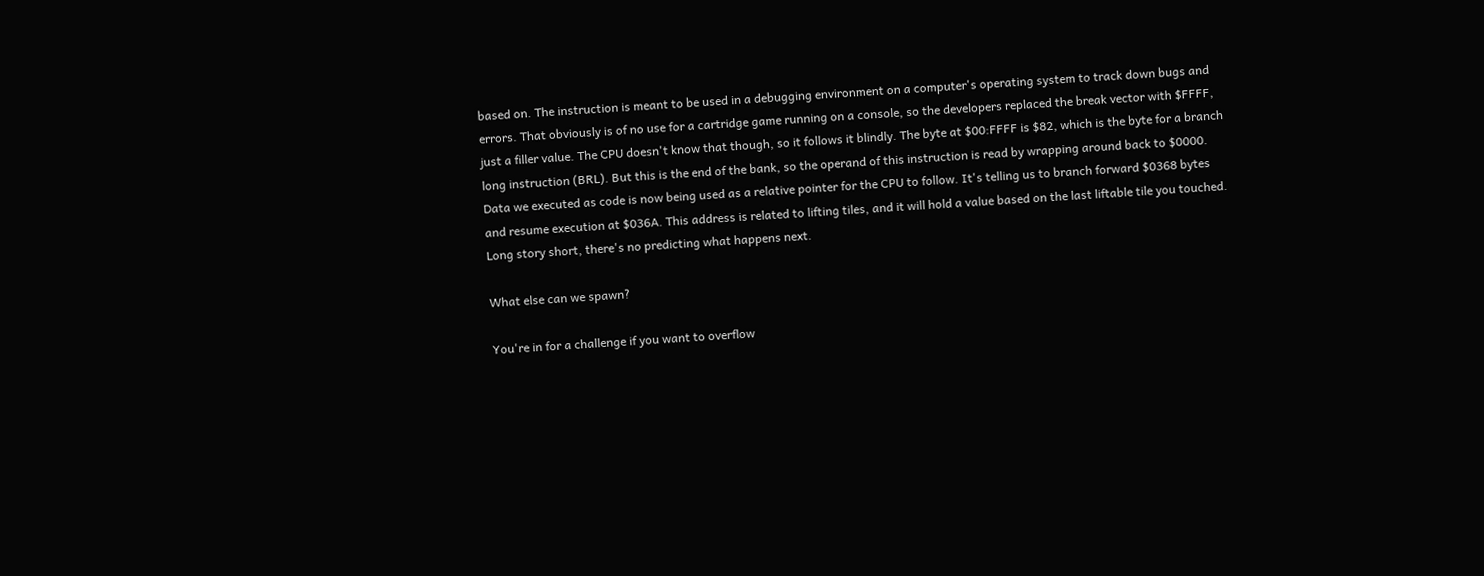based on. The instruction is meant to be used in a debugging environment on a computer's operating system to track down bugs and errors. That obviously is of no use for a cartridge game running on a console, so the developers replaced the break vector with $FFFF, just a filler value. The CPU doesn't know that though, so it follows it blindly. The byte at $00:FFFF is $82, which is the byte for a branch long instruction (BRL). But this is the end of the bank, so the operand of this instruction is read by wrapping around back to $0000. Data we executed as code is now being used as a relative pointer for the CPU to follow. It's telling us to branch forward $0368 bytes and resume execution at $036A. This address is related to lifting tiles, and it will hold a value based on the last liftable tile you touched. Long story short, there's no predicting what happens next.

What else can we spawn?

You're in for a challenge if you want to overflow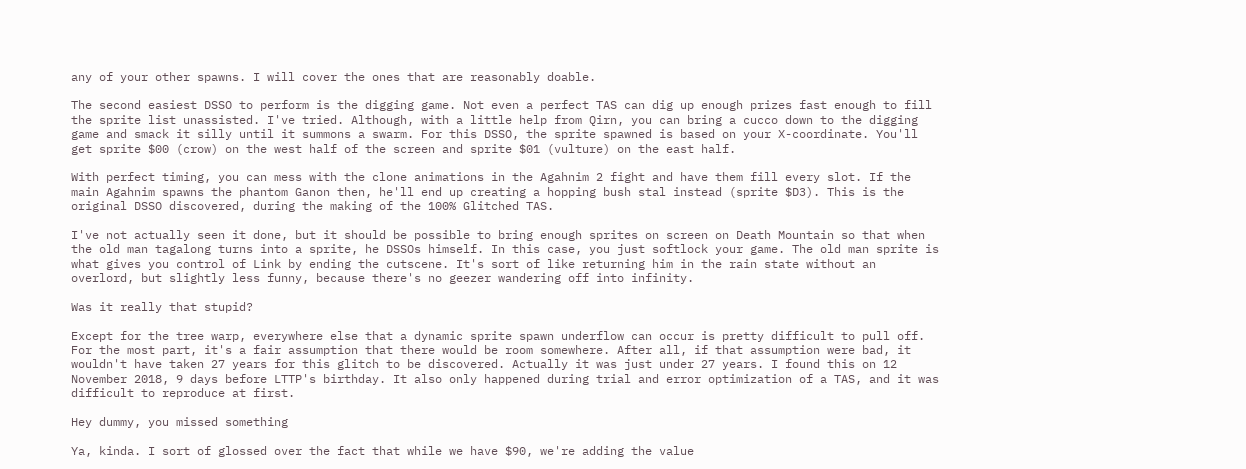any of your other spawns. I will cover the ones that are reasonably doable.

The second easiest DSSO to perform is the digging game. Not even a perfect TAS can dig up enough prizes fast enough to fill the sprite list unassisted. I've tried. Although, with a little help from Qirn, you can bring a cucco down to the digging game and smack it silly until it summons a swarm. For this DSSO, the sprite spawned is based on your X-coordinate. You'll get sprite $00 (crow) on the west half of the screen and sprite $01 (vulture) on the east half.

With perfect timing, you can mess with the clone animations in the Agahnim 2 fight and have them fill every slot. If the main Agahnim spawns the phantom Ganon then, he'll end up creating a hopping bush stal instead (sprite $D3). This is the original DSSO discovered, during the making of the 100% Glitched TAS.

I've not actually seen it done, but it should be possible to bring enough sprites on screen on Death Mountain so that when the old man tagalong turns into a sprite, he DSSOs himself. In this case, you just softlock your game. The old man sprite is what gives you control of Link by ending the cutscene. It's sort of like returning him in the rain state without an overlord, but slightly less funny, because there's no geezer wandering off into infinity.

Was it really that stupid?

Except for the tree warp, everywhere else that a dynamic sprite spawn underflow can occur is pretty difficult to pull off. For the most part, it's a fair assumption that there would be room somewhere. After all, if that assumption were bad, it wouldn't have taken 27 years for this glitch to be discovered. Actually it was just under 27 years. I found this on 12 November 2018, 9 days before LTTP's birthday. It also only happened during trial and error optimization of a TAS, and it was difficult to reproduce at first.

Hey dummy, you missed something

Ya, kinda. I sort of glossed over the fact that while we have $90, we're adding the value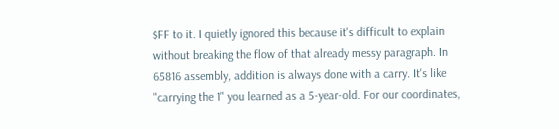$FF to it. I quietly ignored this because it's difficult to explain without breaking the flow of that already messy paragraph. In 65816 assembly, addition is always done with a carry. It's like "carrying the 1" you learned as a 5-year-old. For our coordinates,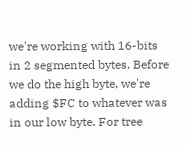we're working with 16-bits in 2 segmented bytes. Before we do the high byte, we're adding $FC to whatever was in our low byte. For tree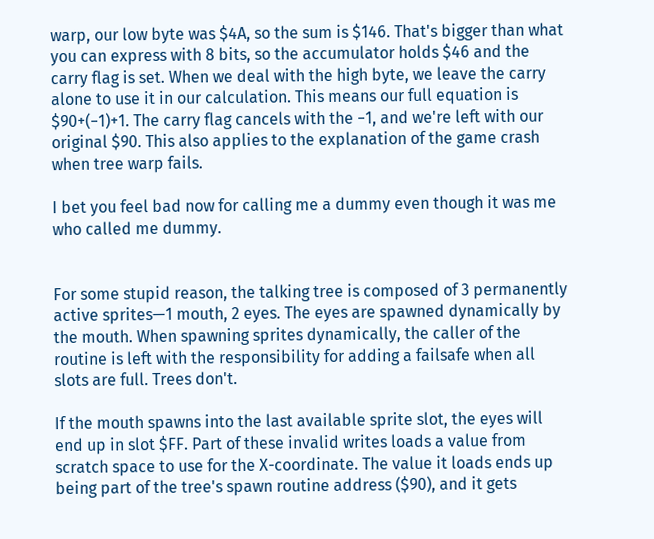warp, our low byte was $4A, so the sum is $146. That's bigger than what you can express with 8 bits, so the accumulator holds $46 and the carry flag is set. When we deal with the high byte, we leave the carry alone to use it in our calculation. This means our full equation is $90+(−1)+1. The carry flag cancels with the −1, and we're left with our original $90. This also applies to the explanation of the game crash when tree warp fails.

I bet you feel bad now for calling me a dummy even though it was me who called me dummy.


For some stupid reason, the talking tree is composed of 3 permanently active sprites—1 mouth, 2 eyes. The eyes are spawned dynamically by the mouth. When spawning sprites dynamically, the caller of the routine is left with the responsibility for adding a failsafe when all slots are full. Trees don't.

If the mouth spawns into the last available sprite slot, the eyes will end up in slot $FF. Part of these invalid writes loads a value from scratch space to use for the X-coordinate. The value it loads ends up being part of the tree's spawn routine address ($90), and it gets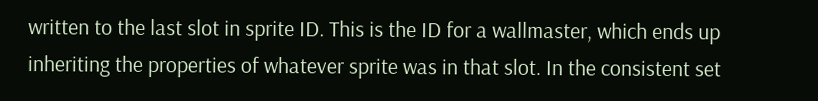written to the last slot in sprite ID. This is the ID for a wallmaster, which ends up inheriting the properties of whatever sprite was in that slot. In the consistent set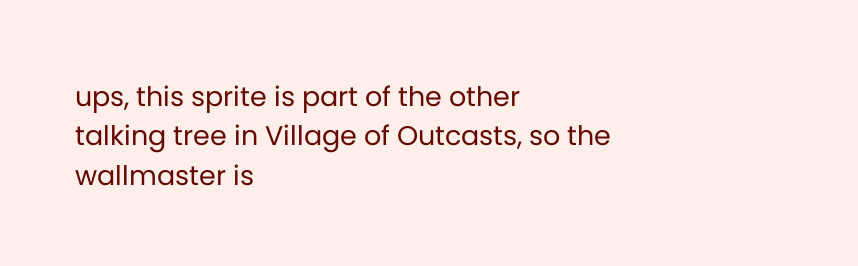ups, this sprite is part of the other talking tree in Village of Outcasts, so the wallmaster is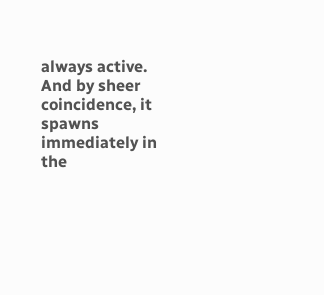always active. And by sheer coincidence, it spawns immediately in the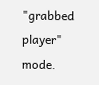"grabbed player" mode.